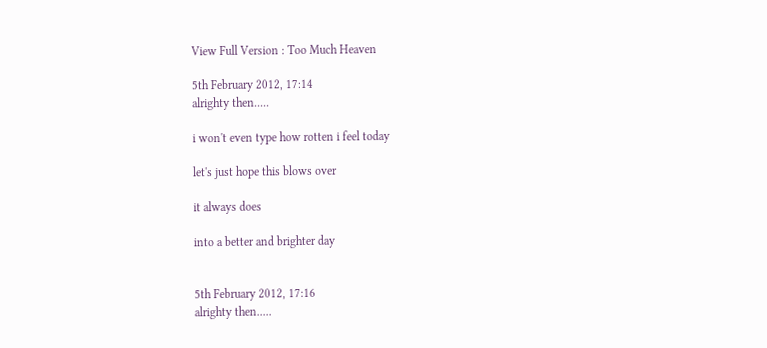View Full Version : Too Much Heaven

5th February 2012, 17:14
alrighty then.....

i won't even type how rotten i feel today

let's just hope this blows over

it always does

into a better and brighter day


5th February 2012, 17:16
alrighty then.....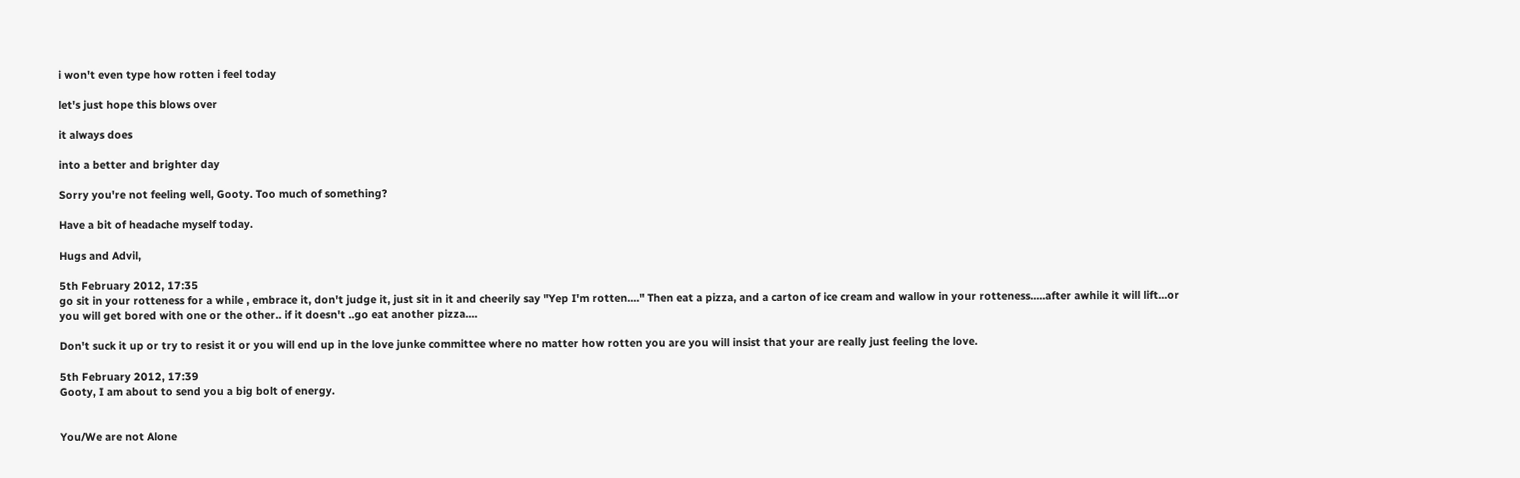i won't even type how rotten i feel today

let's just hope this blows over

it always does

into a better and brighter day

Sorry you're not feeling well, Gooty. Too much of something?

Have a bit of headache myself today.

Hugs and Advil,

5th February 2012, 17:35
go sit in your rotteness for a while , embrace it, don't judge it, just sit in it and cheerily say "Yep I'm rotten...." Then eat a pizza, and a carton of ice cream and wallow in your rotteness.....after awhile it will lift...or you will get bored with one or the other.. if it doesn't ..go eat another pizza....

Don't suck it up or try to resist it or you will end up in the love junke committee where no matter how rotten you are you will insist that your are really just feeling the love.

5th February 2012, 17:39
Gooty, I am about to send you a big bolt of energy.


You/We are not Alone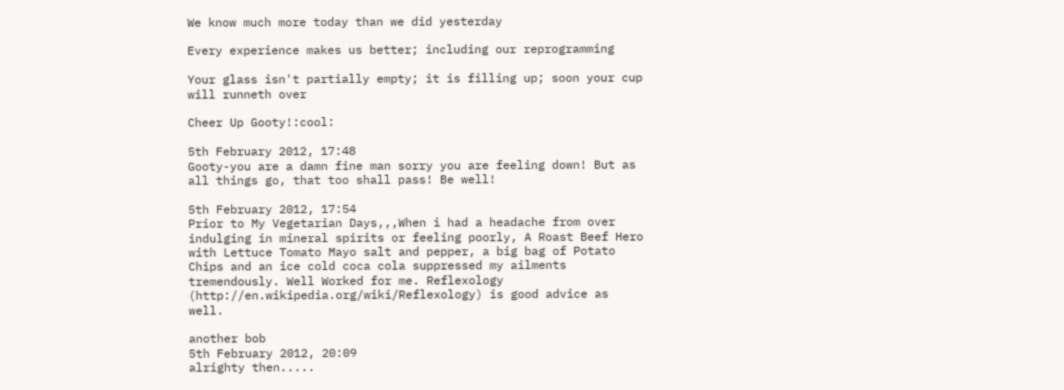We know much more today than we did yesterday

Every experience makes us better; including our reprogramming

Your glass isn't partially empty; it is filling up; soon your cup will runneth over

Cheer Up Gooty!:cool:

5th February 2012, 17:48
Gooty-you are a damn fine man sorry you are feeling down! But as all things go, that too shall pass! Be well!

5th February 2012, 17:54
Prior to My Vegetarian Days,,,When i had a headache from over indulging in mineral spirits or feeling poorly, A Roast Beef Hero with Lettuce Tomato Mayo salt and pepper, a big bag of Potato Chips and an ice cold coca cola suppressed my ailments tremendously. Well Worked for me. Reflexology (http://en.wikipedia.org/wiki/Reflexology) is good advice as well.

another bob
5th February 2012, 20:09
alrighty then.....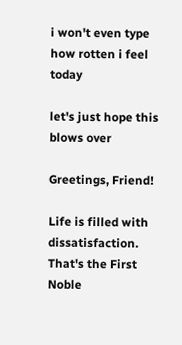i won't even type how rotten i feel today

let's just hope this blows over

Greetings, Friend!

Life is filled with dissatisfaction. That's the First Noble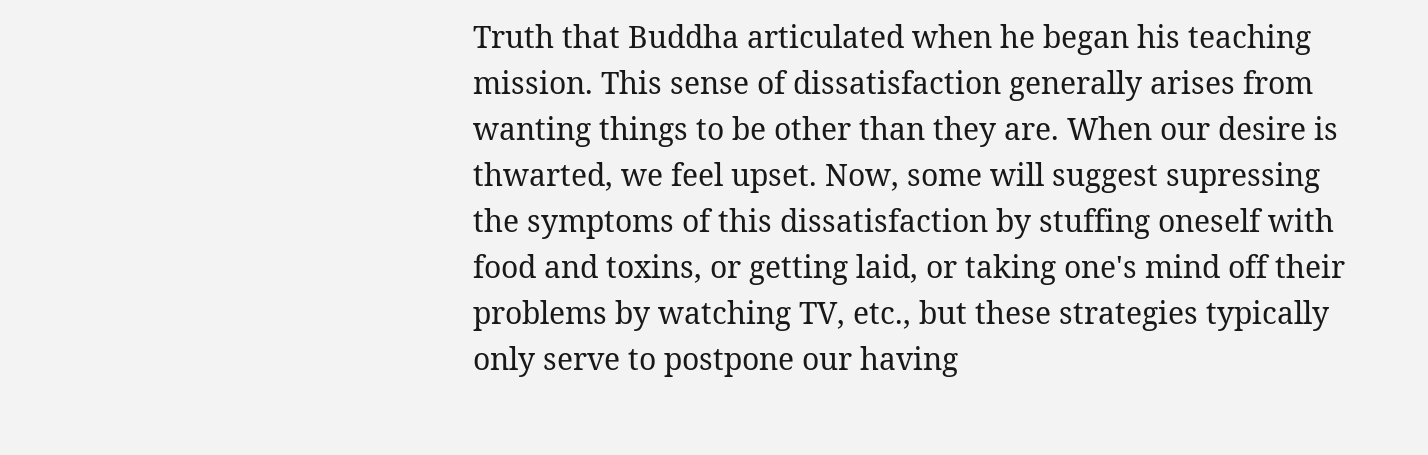Truth that Buddha articulated when he began his teaching mission. This sense of dissatisfaction generally arises from wanting things to be other than they are. When our desire is thwarted, we feel upset. Now, some will suggest supressing the symptoms of this dissatisfaction by stuffing oneself with food and toxins, or getting laid, or taking one's mind off their problems by watching TV, etc., but these strategies typically only serve to postpone our having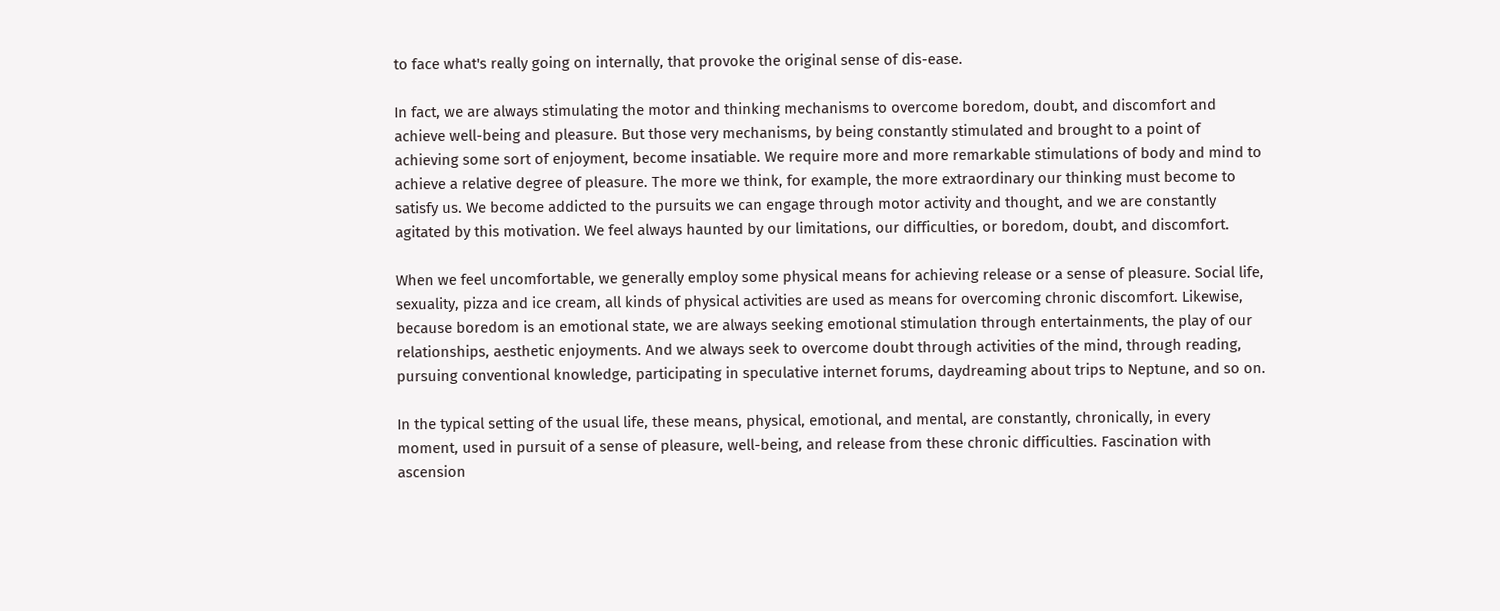to face what's really going on internally, that provoke the original sense of dis-ease.

In fact, we are always stimulating the motor and thinking mechanisms to overcome boredom, doubt, and discomfort and achieve well-being and pleasure. But those very mechanisms, by being constantly stimulated and brought to a point of achieving some sort of enjoyment, become insatiable. We require more and more remarkable stimulations of body and mind to achieve a relative degree of pleasure. The more we think, for example, the more extraordinary our thinking must become to satisfy us. We become addicted to the pursuits we can engage through motor activity and thought, and we are constantly agitated by this motivation. We feel always haunted by our limitations, our difficulties, or boredom, doubt, and discomfort.

When we feel uncomfortable, we generally employ some physical means for achieving release or a sense of pleasure. Social life, sexuality, pizza and ice cream, all kinds of physical activities are used as means for overcoming chronic discomfort. Likewise, because boredom is an emotional state, we are always seeking emotional stimulation through entertainments, the play of our relationships, aesthetic enjoyments. And we always seek to overcome doubt through activities of the mind, through reading, pursuing conventional knowledge, participating in speculative internet forums, daydreaming about trips to Neptune, and so on.

In the typical setting of the usual life, these means, physical, emotional, and mental, are constantly, chronically, in every moment, used in pursuit of a sense of pleasure, well-being, and release from these chronic difficulties. Fascination with ascension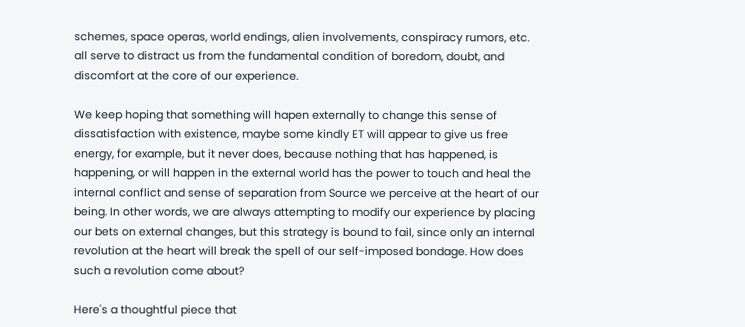schemes, space operas, world endings, alien involvements, conspiracy rumors, etc. all serve to distract us from the fundamental condition of boredom, doubt, and discomfort at the core of our experience.

We keep hoping that something will hapen externally to change this sense of dissatisfaction with existence, maybe some kindly ET will appear to give us free energy, for example, but it never does, because nothing that has happened, is happening, or will happen in the external world has the power to touch and heal the internal conflict and sense of separation from Source we perceive at the heart of our being. In other words, we are always attempting to modify our experience by placing our bets on external changes, but this strategy is bound to fail, since only an internal revolution at the heart will break the spell of our self-imposed bondage. How does such a revolution come about?

Here's a thoughtful piece that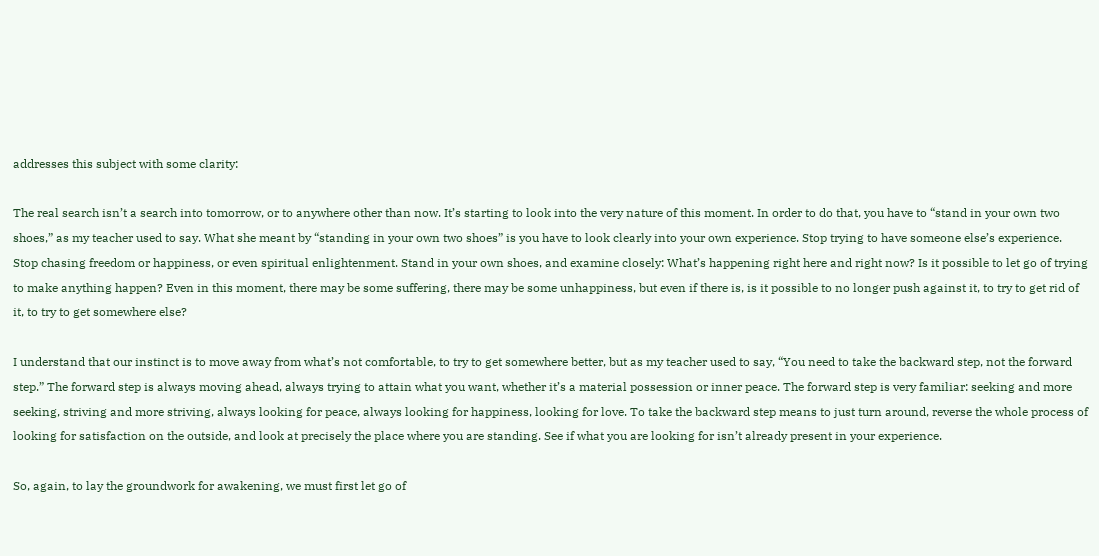addresses this subject with some clarity:

The real search isn’t a search into tomorrow, or to anywhere other than now. It’s starting to look into the very nature of this moment. In order to do that, you have to “stand in your own two shoes,” as my teacher used to say. What she meant by “standing in your own two shoes” is you have to look clearly into your own experience. Stop trying to have someone else’s experience. Stop chasing freedom or happiness, or even spiritual enlightenment. Stand in your own shoes, and examine closely: What’s happening right here and right now? Is it possible to let go of trying to make anything happen? Even in this moment, there may be some suffering, there may be some unhappiness, but even if there is, is it possible to no longer push against it, to try to get rid of it, to try to get somewhere else?

I understand that our instinct is to move away from what’s not comfortable, to try to get somewhere better, but as my teacher used to say, “You need to take the backward step, not the forward step.” The forward step is always moving ahead, always trying to attain what you want, whether it’s a material possession or inner peace. The forward step is very familiar: seeking and more seeking, striving and more striving, always looking for peace, always looking for happiness, looking for love. To take the backward step means to just turn around, reverse the whole process of looking for satisfaction on the outside, and look at precisely the place where you are standing. See if what you are looking for isn’t already present in your experience.

So, again, to lay the groundwork for awakening, we must first let go of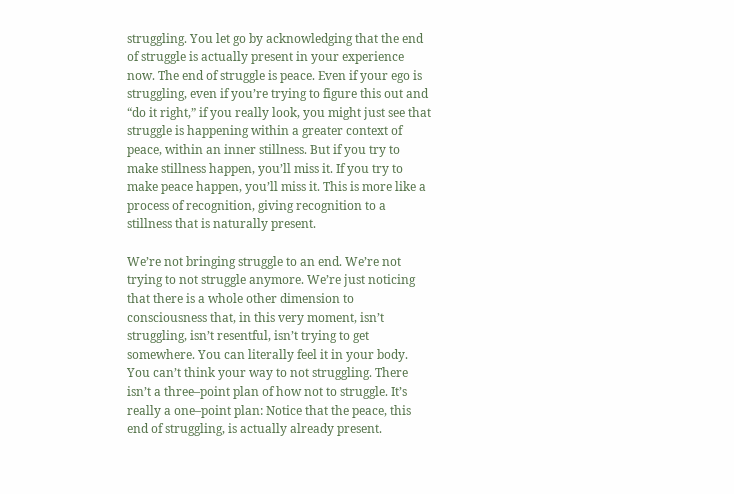struggling. You let go by acknowledging that the end of struggle is actually present in your experience now. The end of struggle is peace. Even if your ego is struggling, even if you’re trying to figure this out and “do it right,” if you really look, you might just see that struggle is happening within a greater context of peace, within an inner stillness. But if you try to make stillness happen, you’ll miss it. If you try to make peace happen, you’ll miss it. This is more like a process of recognition, giving recognition to a stillness that is naturally present.

We’re not bringing struggle to an end. We’re not trying to not struggle anymore. We’re just noticing that there is a whole other dimension to consciousness that, in this very moment, isn’t struggling, isn’t resentful, isn’t trying to get somewhere. You can literally feel it in your body. You can’t think your way to not struggling. There isn’t a three–point plan of how not to struggle. It’s really a one–point plan: Notice that the peace, this end of struggling, is actually already present.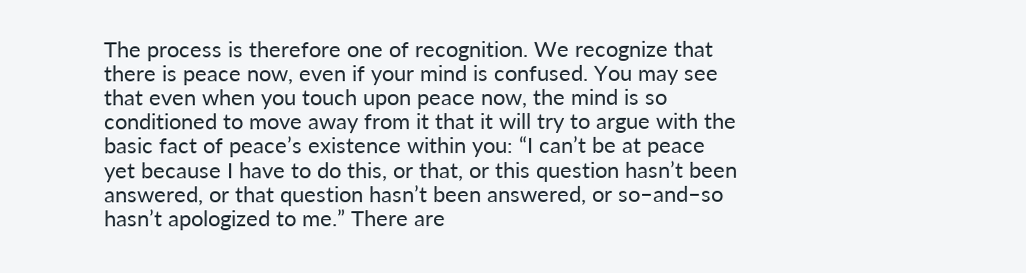The process is therefore one of recognition. We recognize that there is peace now, even if your mind is confused. You may see that even when you touch upon peace now, the mind is so conditioned to move away from it that it will try to argue with the basic fact of peace’s existence within you: “I can’t be at peace yet because I have to do this, or that, or this question hasn’t been answered, or that question hasn’t been answered, or so–and–so hasn’t apologized to me.” There are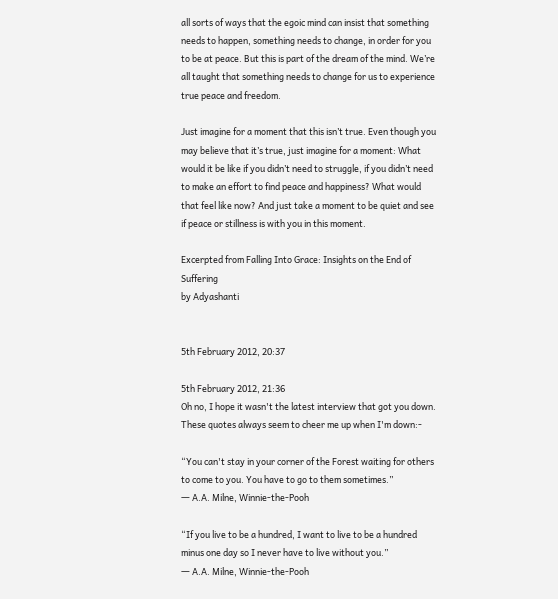all sorts of ways that the egoic mind can insist that something needs to happen, something needs to change, in order for you to be at peace. But this is part of the dream of the mind. We’re all taught that something needs to change for us to experience true peace and freedom.

Just imagine for a moment that this isn’t true. Even though you may believe that it’s true, just imagine for a moment: What would it be like if you didn’t need to struggle, if you didn’t need to make an effort to find peace and happiness? What would that feel like now? And just take a moment to be quiet and see if peace or stillness is with you in this moment.

Excerpted from Falling Into Grace: Insights on the End of Suffering
by Adyashanti


5th February 2012, 20:37

5th February 2012, 21:36
Oh no, I hope it wasn't the latest interview that got you down. These quotes always seem to cheer me up when I'm down:-

“You can't stay in your corner of the Forest waiting for others to come to you. You have to go to them sometimes.”
― A.A. Milne, Winnie-the-Pooh

“If you live to be a hundred, I want to live to be a hundred minus one day so I never have to live without you.”
― A.A. Milne, Winnie-the-Pooh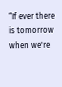“If ever there is tomorrow when we're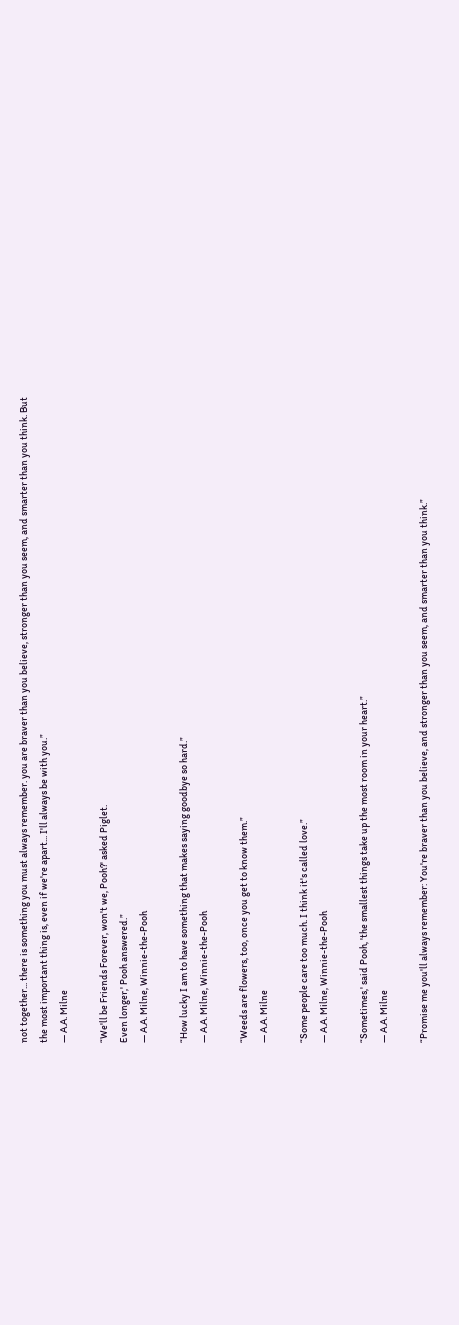not together... there is something you must always remember. you are braver than you believe, stronger than you seem, and smarter than you think. But the most important thing is, even if we're apart... I'll always be with you.”
― A.A. Milne

“We'll be Friends Forever, won't we, Pooh?' asked Piglet.
Even longer,' Pooh answered.”
― A.A. Milne, Winnie-the-Pooh

“How lucky I am to have something that makes saying goodbye so hard.”
― A.A. Milne, Winnie-the-Pooh

“Weeds are flowers, too, once you get to know them.”
― A.A. Milne

“Some people care too much. I think it's called love.”
― A.A. Milne, Winnie-the-Pooh

“Sometimes,' said Pooh, 'the smallest things take up the most room in your heart.”
― A.A. Milne

“Promise me you'll always remember: You're braver than you believe, and stronger than you seem, and smarter than you think.”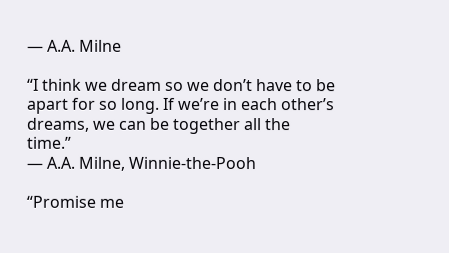― A.A. Milne

“I think we dream so we don’t have to be apart for so long. If we’re in each other’s dreams, we can be together all the time.”
― A.A. Milne, Winnie-the-Pooh

“Promise me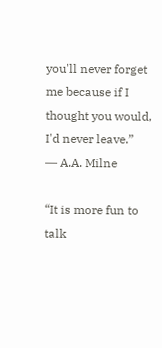you'll never forget me because if I thought you would, I'd never leave.”
― A.A. Milne

“It is more fun to talk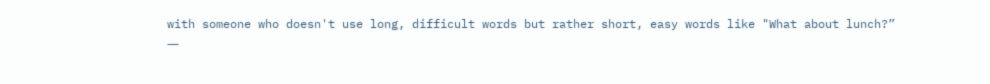with someone who doesn't use long, difficult words but rather short, easy words like "What about lunch?”
―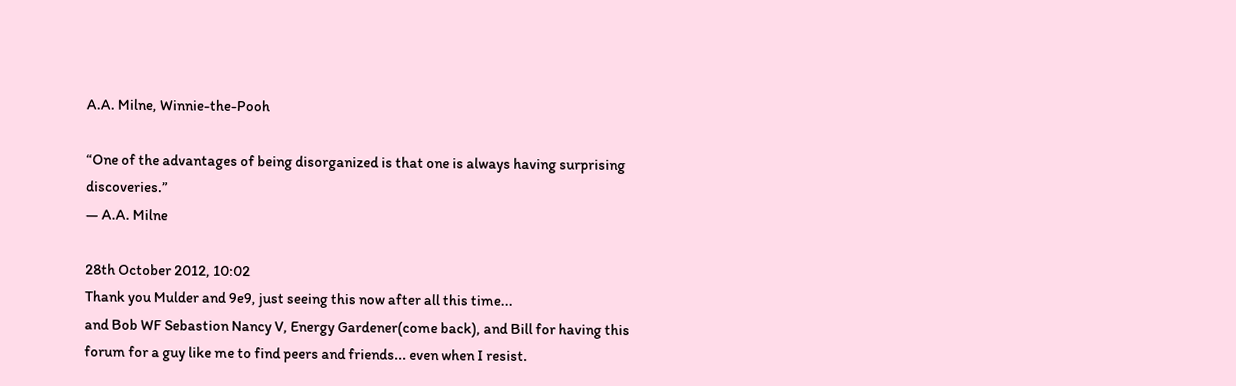A.A. Milne, Winnie-the-Pooh

“One of the advantages of being disorganized is that one is always having surprising discoveries.”
― A.A. Milne

28th October 2012, 10:02
Thank you Mulder and 9e9, just seeing this now after all this time...
and Bob WF Sebastion Nancy V, Energy Gardener(come back), and Bill for having this forum for a guy like me to find peers and friends... even when I resist.